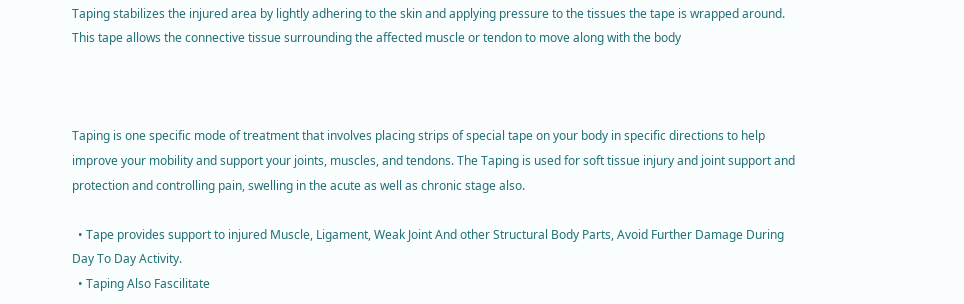Taping stabilizes the injured area by lightly adhering to the skin and applying pressure to the tissues the tape is wrapped around. This tape allows the connective tissue surrounding the affected muscle or tendon to move along with the body



Taping is one specific mode of treatment that involves placing strips of special tape on your body in specific directions to help improve your mobility and support your joints, muscles, and tendons. The Taping is used for soft tissue injury and joint support and protection and controlling pain, swelling in the acute as well as chronic stage also.

  • Tape provides support to injured Muscle, Ligament, Weak Joint And other Structural Body Parts, Avoid Further Damage During Day To Day Activity.
  • Taping Also Fascilitate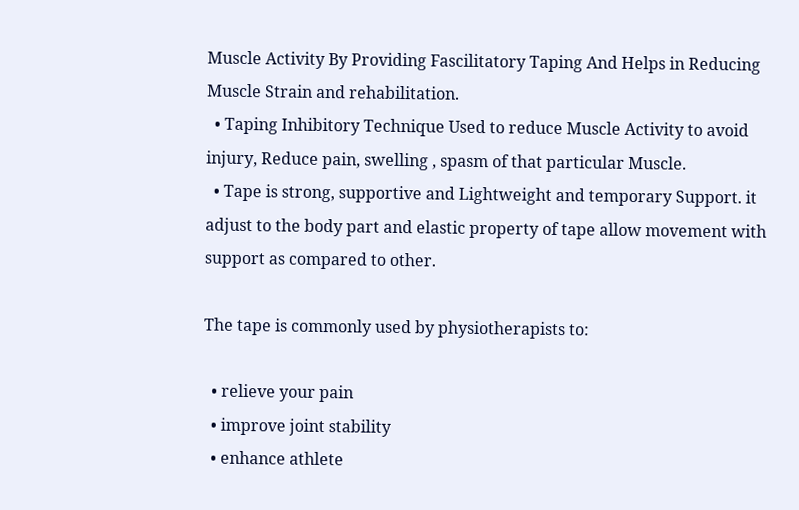Muscle Activity By Providing Fascilitatory Taping And Helps in Reducing Muscle Strain and rehabilitation.
  • Taping Inhibitory Technique Used to reduce Muscle Activity to avoid injury, Reduce pain, swelling , spasm of that particular Muscle.
  • Tape is strong, supportive and Lightweight and temporary Support. it adjust to the body part and elastic property of tape allow movement with support as compared to other.

The tape is commonly used by physiotherapists to:

  • relieve your pain
  • improve joint stability
  • enhance athlete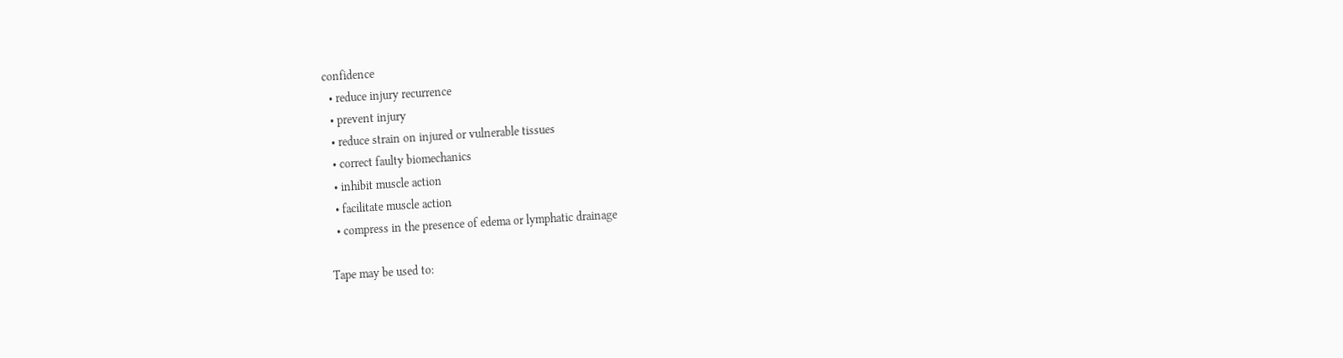confidence
  • reduce injury recurrence
  • prevent injury
  • reduce strain on injured or vulnerable tissues
  • correct faulty biomechanics
  • inhibit muscle action
  • facilitate muscle action
  • compress in the presence of edema or lymphatic drainage

Tape may be used to: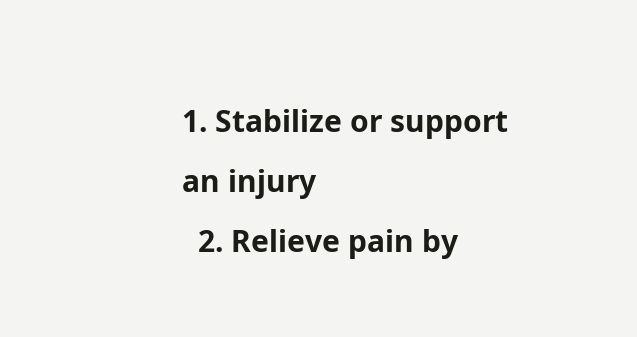1. Stabilize or support an injury
  2. Relieve pain by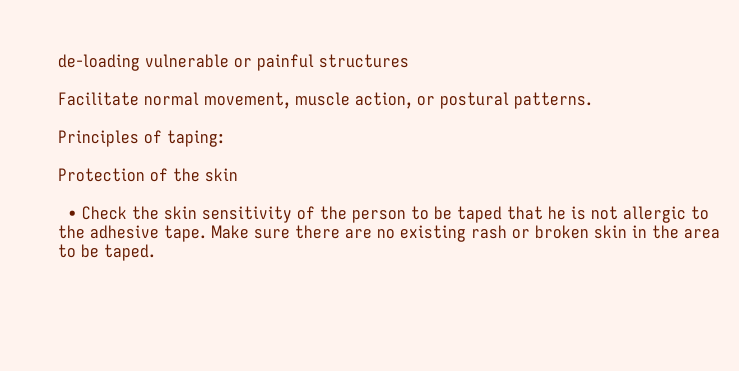de-loading vulnerable or painful structures

Facilitate normal movement, muscle action, or postural patterns.

Principles of taping:

Protection of the skin

  • Check the skin sensitivity of the person to be taped that he is not allergic to the adhesive tape. Make sure there are no existing rash or broken skin in the area to be taped.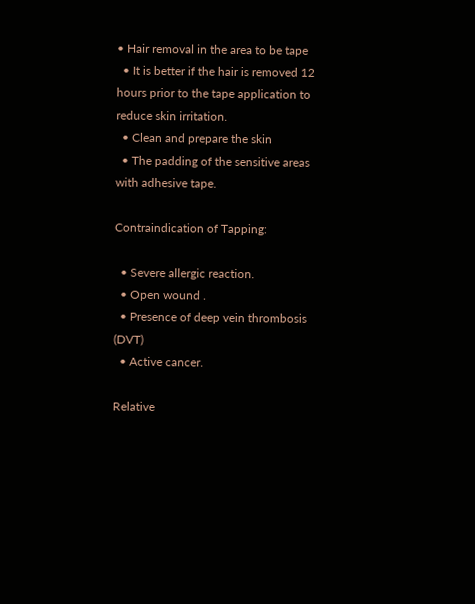• Hair removal in the area to be tape
  • It is better if the hair is removed 12 hours prior to the tape application to reduce skin irritation.
  • Clean and prepare the skin
  • The padding of the sensitive areas with adhesive tape.

Contraindication of Tapping:

  • Severe allergic reaction.
  • Open wound .
  • Presence of deep vein thrombosis (DVT)
  • Active cancer.

Relative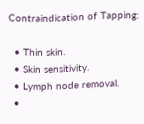Contraindication of Tapping:

  • Thin skin.
  • Skin sensitivity.
  • Lymph node removal.
  •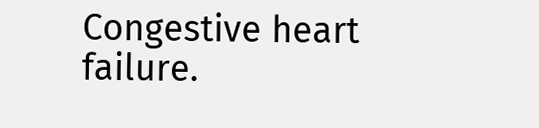Congestive heart failure.